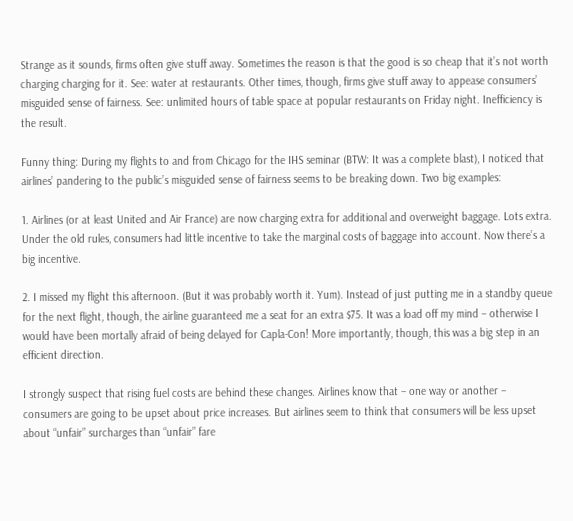Strange as it sounds, firms often give stuff away. Sometimes the reason is that the good is so cheap that it’s not worth charging charging for it. See: water at restaurants. Other times, though, firms give stuff away to appease consumers’ misguided sense of fairness. See: unlimited hours of table space at popular restaurants on Friday night. Inefficiency is the result.

Funny thing: During my flights to and from Chicago for the IHS seminar (BTW: It was a complete blast), I noticed that airlines’ pandering to the public’s misguided sense of fairness seems to be breaking down. Two big examples:

1. Airlines (or at least United and Air France) are now charging extra for additional and overweight baggage. Lots extra. Under the old rules, consumers had little incentive to take the marginal costs of baggage into account. Now there’s a big incentive.

2. I missed my flight this afternoon. (But it was probably worth it. Yum). Instead of just putting me in a standby queue for the next flight, though, the airline guaranteed me a seat for an extra $75. It was a load off my mind – otherwise I would have been mortally afraid of being delayed for Capla-Con! More importantly, though, this was a big step in an efficient direction.

I strongly suspect that rising fuel costs are behind these changes. Airlines know that – one way or another – consumers are going to be upset about price increases. But airlines seem to think that consumers will be less upset about “unfair” surcharges than “unfair” fare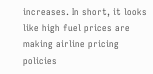increases. In short, it looks like high fuel prices are making airline pricing policies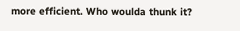more efficient. Who woulda thunk it?